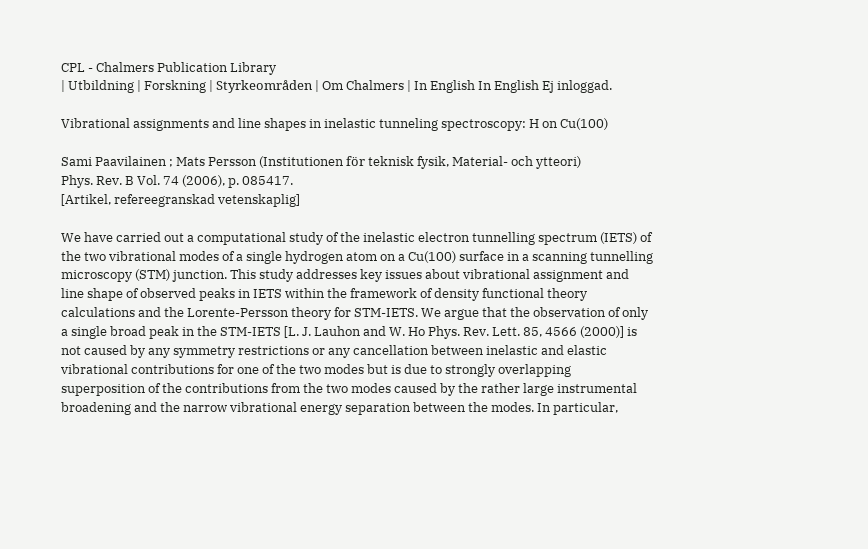CPL - Chalmers Publication Library
| Utbildning | Forskning | Styrkeområden | Om Chalmers | In English In English Ej inloggad.

Vibrational assignments and line shapes in inelastic tunneling spectroscopy: H on Cu(100)

Sami Paavilainen ; Mats Persson (Institutionen för teknisk fysik, Material- och ytteori)
Phys. Rev. B Vol. 74 (2006), p. 085417.
[Artikel, refereegranskad vetenskaplig]

We have carried out a computational study of the inelastic electron tunnelling spectrum (IETS) of the two vibrational modes of a single hydrogen atom on a Cu(100) surface in a scanning tunnelling microscopy (STM) junction. This study addresses key issues about vibrational assignment and line shape of observed peaks in IETS within the framework of density functional theory calculations and the Lorente-Persson theory for STM-IETS. We argue that the observation of only a single broad peak in the STM-IETS [L. J. Lauhon and W. Ho Phys. Rev. Lett. 85, 4566 (2000)] is not caused by any symmetry restrictions or any cancellation between inelastic and elastic vibrational contributions for one of the two modes but is due to strongly overlapping superposition of the contributions from the two modes caused by the rather large instrumental broadening and the narrow vibrational energy separation between the modes. In particular,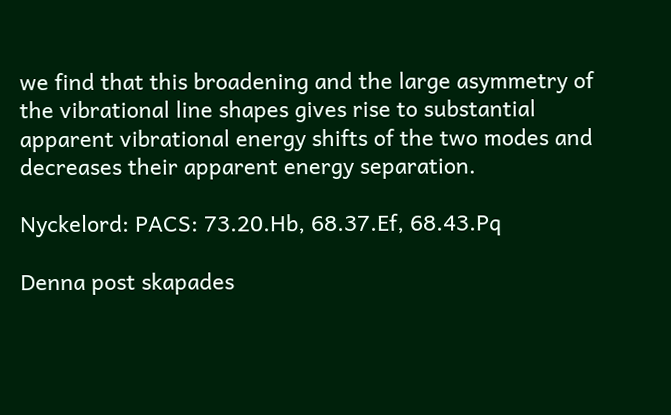we find that this broadening and the large asymmetry of the vibrational line shapes gives rise to substantial apparent vibrational energy shifts of the two modes and decreases their apparent energy separation.

Nyckelord: PACS: 73.20.Hb, 68.37.Ef, 68.43.Pq

Denna post skapades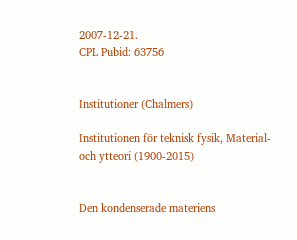2007-12-21.
CPL Pubid: 63756


Institutioner (Chalmers)

Institutionen för teknisk fysik, Material- och ytteori (1900-2015)


Den kondenserade materiens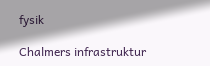fysik

Chalmers infrastruktur